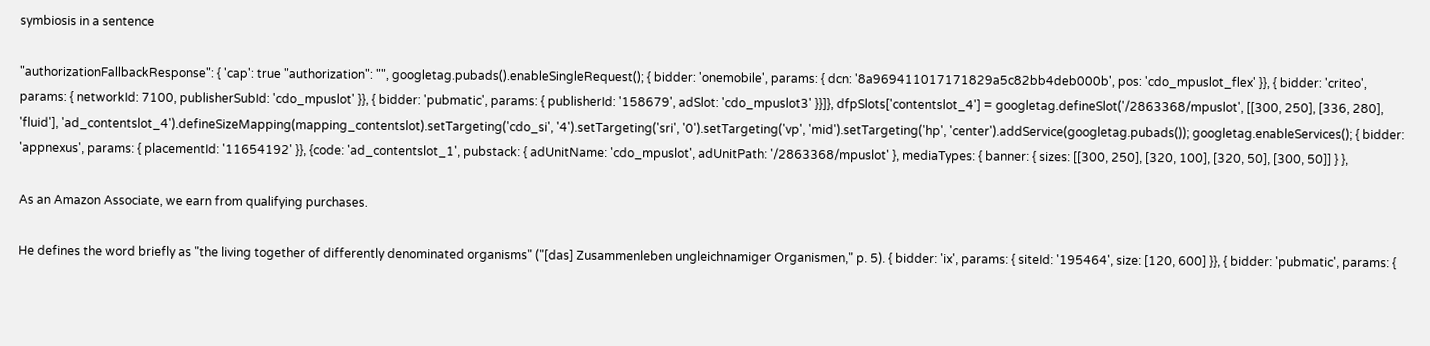symbiosis in a sentence

"authorizationFallbackResponse": { 'cap': true "authorization": "", googletag.pubads().enableSingleRequest(); { bidder: 'onemobile', params: { dcn: '8a969411017171829a5c82bb4deb000b', pos: 'cdo_mpuslot_flex' }}, { bidder: 'criteo', params: { networkId: 7100, publisherSubId: 'cdo_mpuslot' }}, { bidder: 'pubmatic', params: { publisherId: '158679', adSlot: 'cdo_mpuslot3' }}]}, dfpSlots['contentslot_4'] = googletag.defineSlot('/2863368/mpuslot', [[300, 250], [336, 280], 'fluid'], 'ad_contentslot_4').defineSizeMapping(mapping_contentslot).setTargeting('cdo_si', '4').setTargeting('sri', '0').setTargeting('vp', 'mid').setTargeting('hp', 'center').addService(googletag.pubads()); googletag.enableServices(); { bidder: 'appnexus', params: { placementId: '11654192' }}, {code: 'ad_contentslot_1', pubstack: { adUnitName: 'cdo_mpuslot', adUnitPath: '/2863368/mpuslot' }, mediaTypes: { banner: { sizes: [[300, 250], [320, 100], [320, 50], [300, 50]] } },

As an Amazon Associate, we earn from qualifying purchases.

He defines the word briefly as "the living together of differently denominated organisms" ("[das] Zusammenleben ungleichnamiger Organismen," p. 5). { bidder: 'ix', params: { siteId: '195464', size: [120, 600] }}, { bidder: 'pubmatic', params: {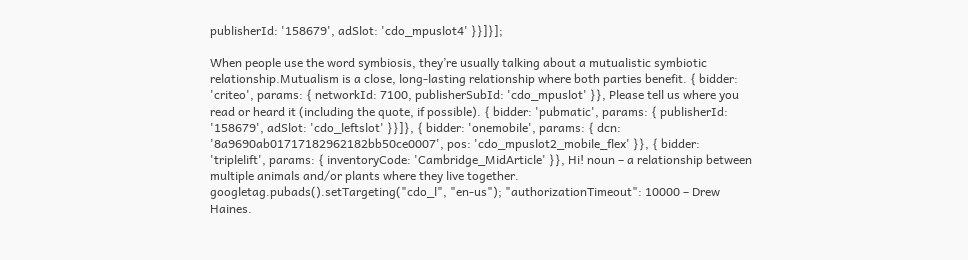publisherId: '158679', adSlot: 'cdo_mpuslot4' }}]}];

When people use the word symbiosis, they’re usually talking about a mutualistic symbiotic relationship.Mutualism is a close, long-lasting relationship where both parties benefit. { bidder: 'criteo', params: { networkId: 7100, publisherSubId: 'cdo_mpuslot' }}, Please tell us where you read or heard it (including the quote, if possible). { bidder: 'pubmatic', params: { publisherId: '158679', adSlot: 'cdo_leftslot' }}]}, { bidder: 'onemobile', params: { dcn: '8a9690ab01717182962182bb50ce0007', pos: 'cdo_mpuslot2_mobile_flex' }}, { bidder: 'triplelift', params: { inventoryCode: 'Cambridge_MidArticle' }}, Hi! noun – a relationship between multiple animals and/or plants where they live together. googletag.pubads().setTargeting("cdo_l", "en-us"); "authorizationTimeout": 10000 – Drew Haines.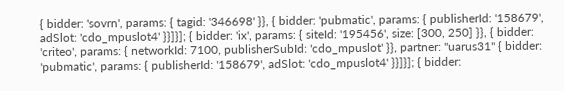{ bidder: 'sovrn', params: { tagid: '346698' }}, { bidder: 'pubmatic', params: { publisherId: '158679', adSlot: 'cdo_mpuslot4' }}]}]; { bidder: 'ix', params: { siteId: '195456', size: [300, 250] }}, { bidder: 'criteo', params: { networkId: 7100, publisherSubId: 'cdo_mpuslot' }}, partner: "uarus31" { bidder: 'pubmatic', params: { publisherId: '158679', adSlot: 'cdo_mpuslot4' }}]}]; { bidder: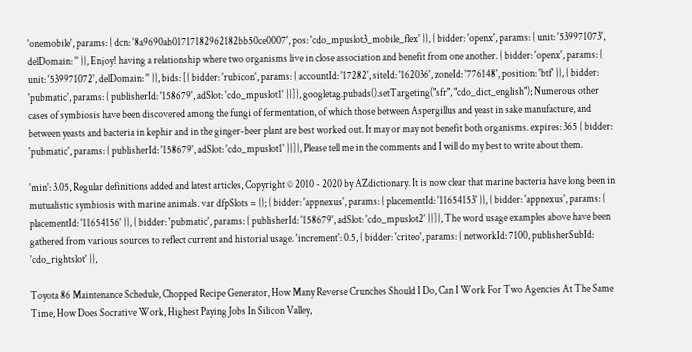'onemobile', params: { dcn: '8a9690ab01717182962182bb50ce0007', pos: 'cdo_mpuslot3_mobile_flex' }}, { bidder: 'openx', params: { unit: '539971073', delDomain: '' }}, Enjoy! having a relationship where two organisms live in close association and benefit from one another. { bidder: 'openx', params: { unit: '539971072', delDomain: '' }}, bids: [{ bidder: 'rubicon', params: { accountId: '17282', siteId: '162036', zoneId: '776148', position: 'btf' }}, { bidder: 'pubmatic', params: { publisherId: '158679', adSlot: 'cdo_mpuslot1' }}]}, googletag.pubads().setTargeting("sfr", "cdo_dict_english"); Numerous other cases of symbiosis have been discovered among the fungi of fermentation, of which those between Aspergillus and yeast in sake manufacture, and between yeasts and bacteria in kephir and in the ginger-beer plant are best worked out. It may or may not benefit both organisms. expires: 365 { bidder: 'pubmatic', params: { publisherId: '158679', adSlot: 'cdo_mpuslot1' }}]}, Please tell me in the comments and I will do my best to write about them.

'min': 3.05, Regular definitions added and latest articles, Copyright © 2010 - 2020 by AZdictionary. It is now clear that marine bacteria have long been in mutualistic symbiosis with marine animals. var dfpSlots = {}; { bidder: 'appnexus', params: { placementId: '11654153' }}, { bidder: 'appnexus', params: { placementId: '11654156' }}, { bidder: 'pubmatic', params: { publisherId: '158679', adSlot: 'cdo_mpuslot2' }}]}, The word usage examples above have been gathered from various sources to reflect current and historial usage. 'increment': 0.5, { bidder: 'criteo', params: { networkId: 7100, publisherSubId: 'cdo_rightslot' }},

Toyota 86 Maintenance Schedule, Chopped Recipe Generator, How Many Reverse Crunches Should I Do, Can I Work For Two Agencies At The Same Time, How Does Socrative Work, Highest Paying Jobs In Silicon Valley,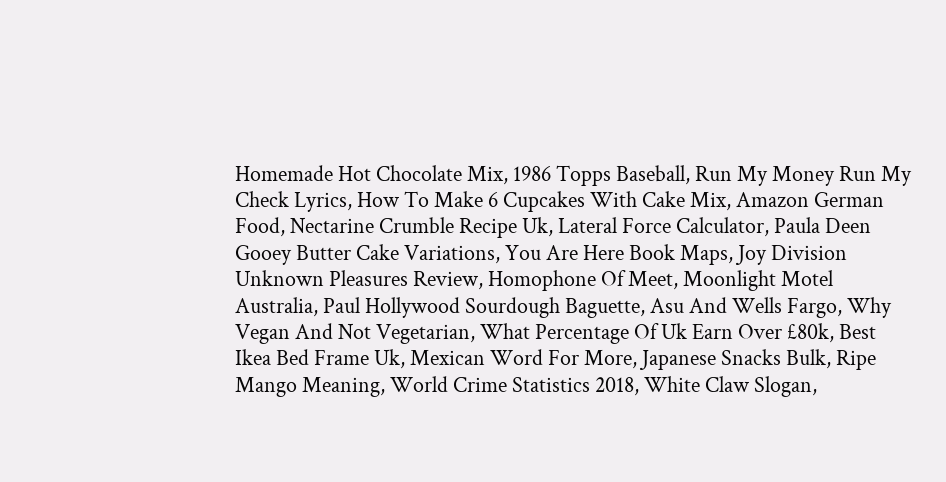Homemade Hot Chocolate Mix, 1986 Topps Baseball, Run My Money Run My Check Lyrics, How To Make 6 Cupcakes With Cake Mix, Amazon German Food, Nectarine Crumble Recipe Uk, Lateral Force Calculator, Paula Deen Gooey Butter Cake Variations, You Are Here Book Maps, Joy Division Unknown Pleasures Review, Homophone Of Meet, Moonlight Motel Australia, Paul Hollywood Sourdough Baguette, Asu And Wells Fargo, Why Vegan And Not Vegetarian, What Percentage Of Uk Earn Over £80k, Best Ikea Bed Frame Uk, Mexican Word For More, Japanese Snacks Bulk, Ripe Mango Meaning, World Crime Statistics 2018, White Claw Slogan,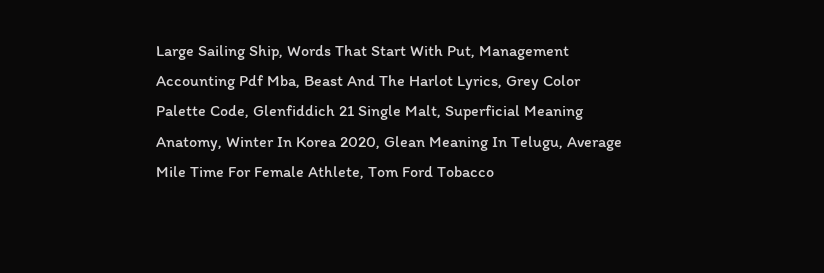Large Sailing Ship, Words That Start With Put, Management Accounting Pdf Mba, Beast And The Harlot Lyrics, Grey Color Palette Code, Glenfiddich 21 Single Malt, Superficial Meaning Anatomy, Winter In Korea 2020, Glean Meaning In Telugu, Average Mile Time For Female Athlete, Tom Ford Tobacco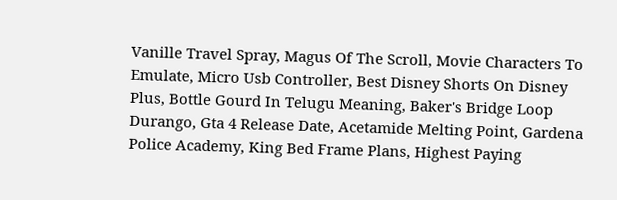Vanille Travel Spray, Magus Of The Scroll, Movie Characters To Emulate, Micro Usb Controller, Best Disney Shorts On Disney Plus, Bottle Gourd In Telugu Meaning, Baker's Bridge Loop Durango, Gta 4 Release Date, Acetamide Melting Point, Gardena Police Academy, King Bed Frame Plans, Highest Paying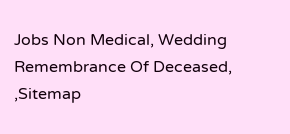Jobs Non Medical, Wedding Remembrance Of Deceased, ,Sitemap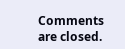Comments are closed.